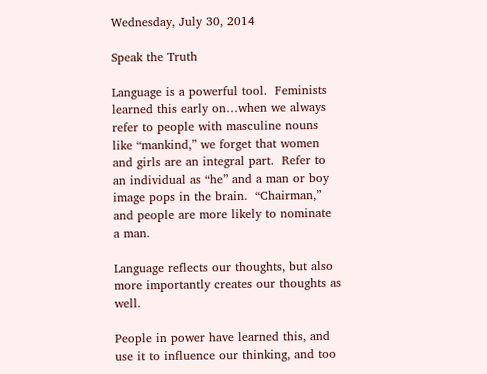Wednesday, July 30, 2014

Speak the Truth

Language is a powerful tool.  Feminists learned this early on…when we always refer to people with masculine nouns like “mankind,” we forget that women and girls are an integral part.  Refer to an individual as “he” and a man or boy image pops in the brain.  “Chairman,” and people are more likely to nominate a man.

Language reflects our thoughts, but also more importantly creates our thoughts as well.

People in power have learned this, and use it to influence our thinking, and too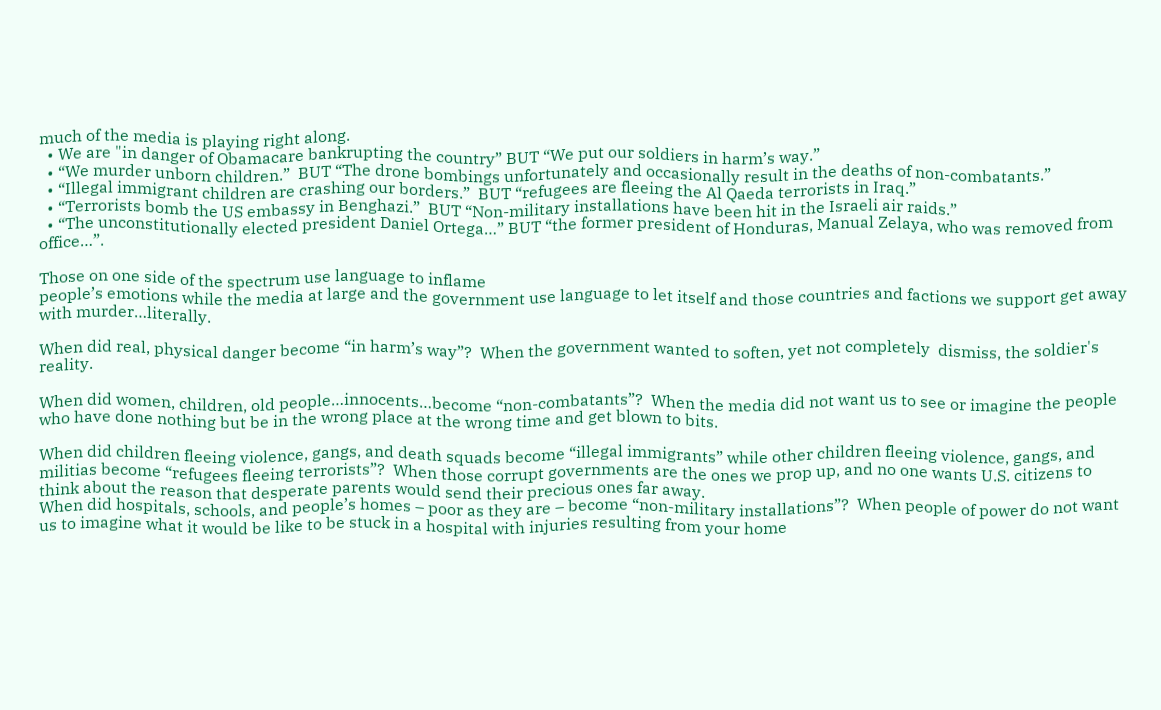much of the media is playing right along.
  • We are "in danger of Obamacare bankrupting the country” BUT “We put our soldiers in harm’s way.”
  • “We murder unborn children.”  BUT “The drone bombings unfortunately and occasionally result in the deaths of non-combatants.”
  • “Illegal immigrant children are crashing our borders.”  BUT “refugees are fleeing the Al Qaeda terrorists in Iraq.”
  • “Terrorists bomb the US embassy in Benghazi.”  BUT “Non-military installations have been hit in the Israeli air raids.”
  • “The unconstitutionally elected president Daniel Ortega…” BUT “the former president of Honduras, Manual Zelaya, who was removed from office…”.

Those on one side of the spectrum use language to inflame
people’s emotions while the media at large and the government use language to let itself and those countries and factions we support get away with murder…literally.

When did real, physical danger become “in harm’s way”?  When the government wanted to soften, yet not completely  dismiss, the soldier's reality.

When did women, children, old people…innocents…become “non-combatants”?  When the media did not want us to see or imagine the people who have done nothing but be in the wrong place at the wrong time and get blown to bits.

When did children fleeing violence, gangs, and death squads become “illegal immigrants” while other children fleeing violence, gangs, and militias become “refugees fleeing terrorists”?  When those corrupt governments are the ones we prop up, and no one wants U.S. citizens to think about the reason that desperate parents would send their precious ones far away.
When did hospitals, schools, and people’s homes – poor as they are – become “non-military installations”?  When people of power do not want us to imagine what it would be like to be stuck in a hospital with injuries resulting from your home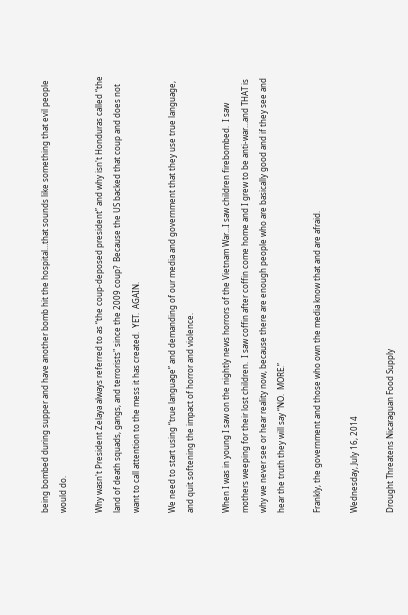being bombed during supper and have another bomb hit the hospital…that sounds like something that evil people would do.

Why wasn't President Zelaya always referred to as “the coup-deposed president” and why isn't Honduras called “the land of death squads, gangs, and terrorists" since the 2009 coup?  Because the US backed that coup and does not want to call attention to the mess it has created.  YET.  AGAIN.

We need to start using “true language” and demanding of our media and government that they use true language, and quit softening the impact of horror and violence.

When I was in young I saw on the nightly news horrors of the Vietnam War…I saw children firebombed.  I saw mothers weeping for their lost children.  I saw coffin after coffin come home and I grew to be anti-war…and THAT is why we never see or hear reality now, because there are enough people who are basically good and if they see and hear the truth they will say “NO.  MORE.”

Frankly, the government and those who own the media know that and are afraid.

Wednesday, July 16, 2014

Drought Threatens Nicaraguan Food Supply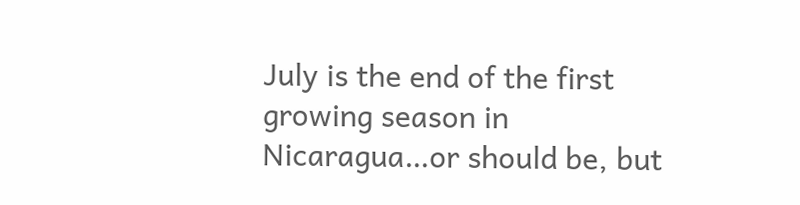July is the end of the first growing season in Nicaragua…or should be, but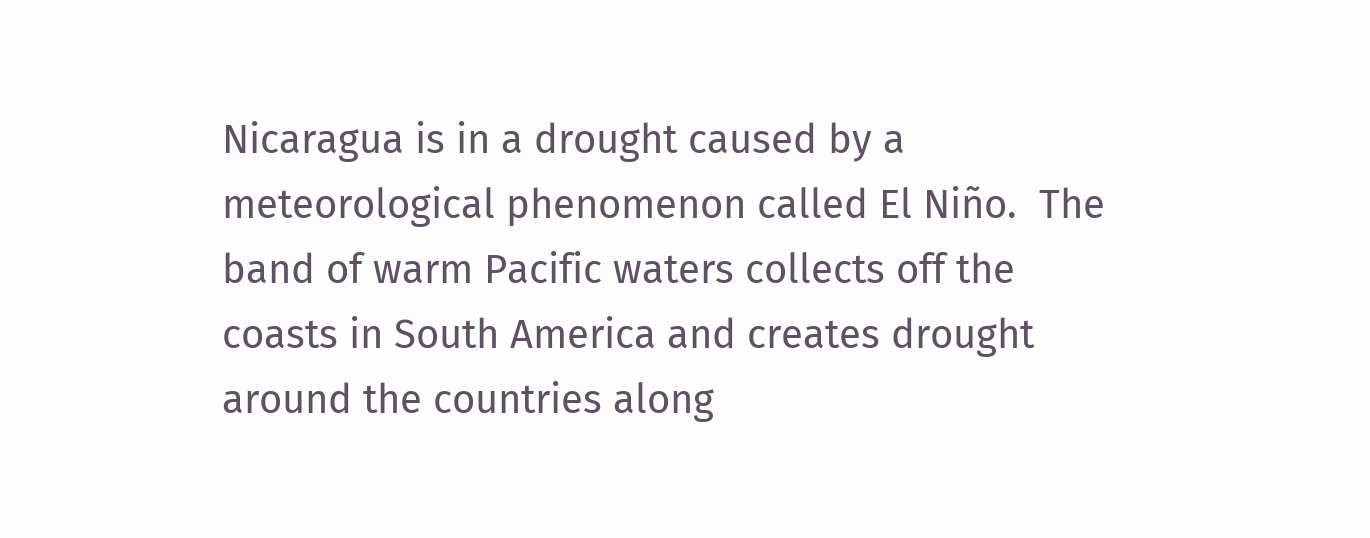Nicaragua is in a drought caused by a meteorological phenomenon called El Niño.  The band of warm Pacific waters collects off the coasts in South America and creates drought around the countries along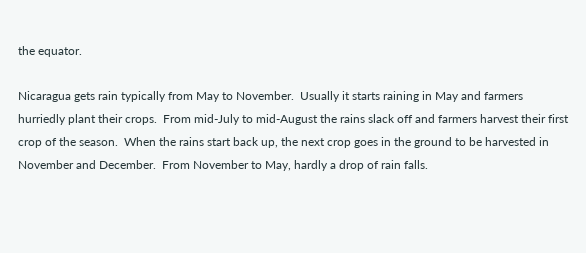the equator.

Nicaragua gets rain typically from May to November.  Usually it starts raining in May and farmers hurriedly plant their crops.  From mid-July to mid-August the rains slack off and farmers harvest their first crop of the season.  When the rains start back up, the next crop goes in the ground to be harvested in November and December.  From November to May, hardly a drop of rain falls.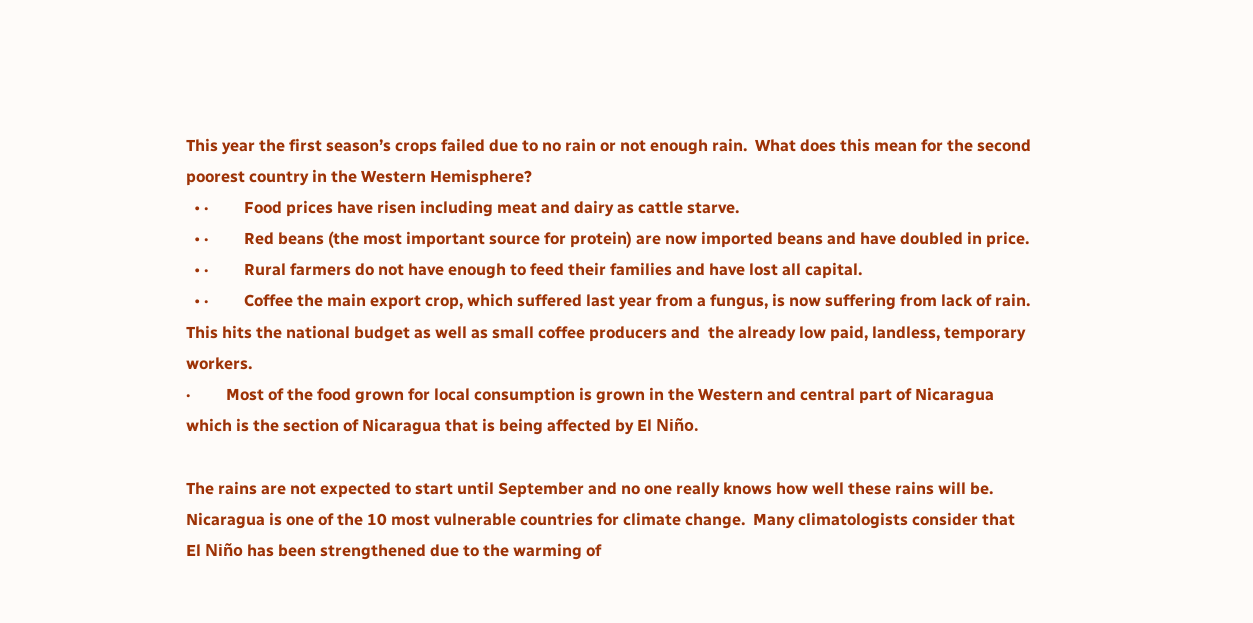This year the first season’s crops failed due to no rain or not enough rain.  What does this mean for the second poorest country in the Western Hemisphere?
  • ·         Food prices have risen including meat and dairy as cattle starve.
  • ·         Red beans (the most important source for protein) are now imported beans and have doubled in price.
  • ·         Rural farmers do not have enough to feed their families and have lost all capital.
  • ·         Coffee the main export crop, which suffered last year from a fungus, is now suffering from lack of rain.  This hits the national budget as well as small coffee producers and  the already low paid, landless, temporary workers.
·         Most of the food grown for local consumption is grown in the Western and central part of Nicaragua which is the section of Nicaragua that is being affected by El Niño.

The rains are not expected to start until September and no one really knows how well these rains will be.  Nicaragua is one of the 10 most vulnerable countries for climate change.  Many climatologists consider that El Niño has been strengthened due to the warming of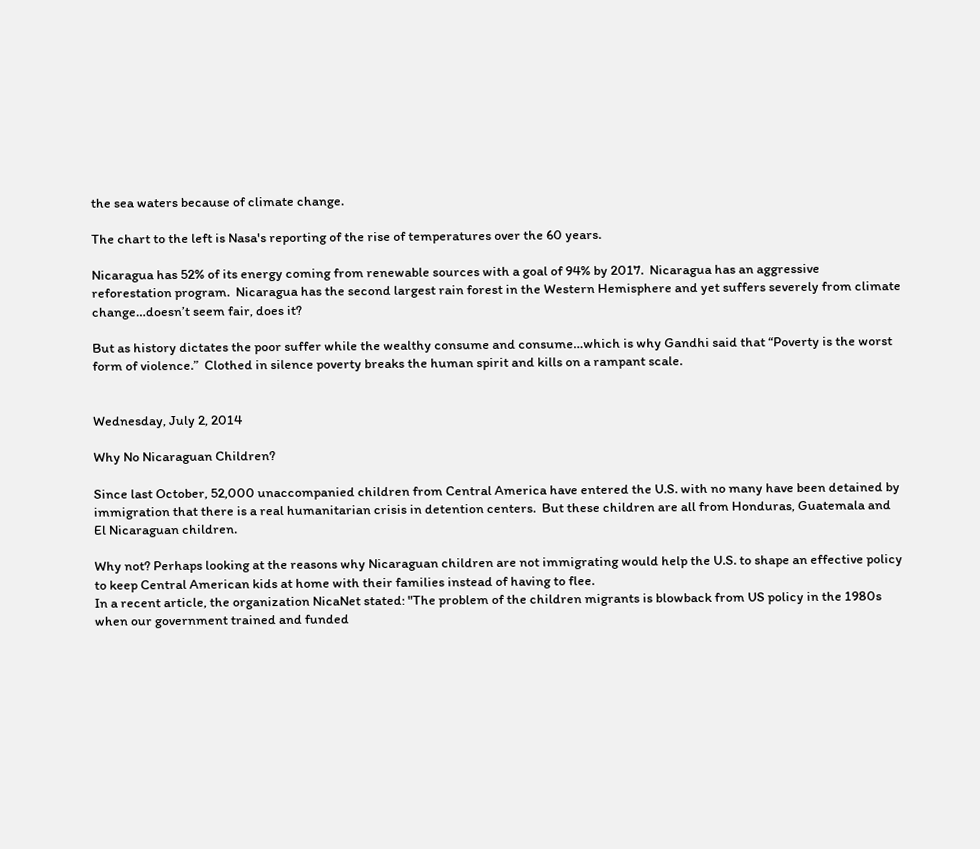the sea waters because of climate change.

The chart to the left is Nasa's reporting of the rise of temperatures over the 60 years.

Nicaragua has 52% of its energy coming from renewable sources with a goal of 94% by 2017.  Nicaragua has an aggressive reforestation program.  Nicaragua has the second largest rain forest in the Western Hemisphere and yet suffers severely from climate change…doesn’t seem fair, does it?

But as history dictates the poor suffer while the wealthy consume and consume…which is why Gandhi said that “Poverty is the worst form of violence.”  Clothed in silence poverty breaks the human spirit and kills on a rampant scale.


Wednesday, July 2, 2014

Why No Nicaraguan Children?

Since last October, 52,000 unaccompanied children from Central America have entered the U.S. with no many have been detained by immigration that there is a real humanitarian crisis in detention centers.  But these children are all from Honduras, Guatemala and El Nicaraguan children.

Why not? Perhaps looking at the reasons why Nicaraguan children are not immigrating would help the U.S. to shape an effective policy to keep Central American kids at home with their families instead of having to flee.
In a recent article, the organization NicaNet stated: "The problem of the children migrants is blowback from US policy in the 1980s when our government trained and funded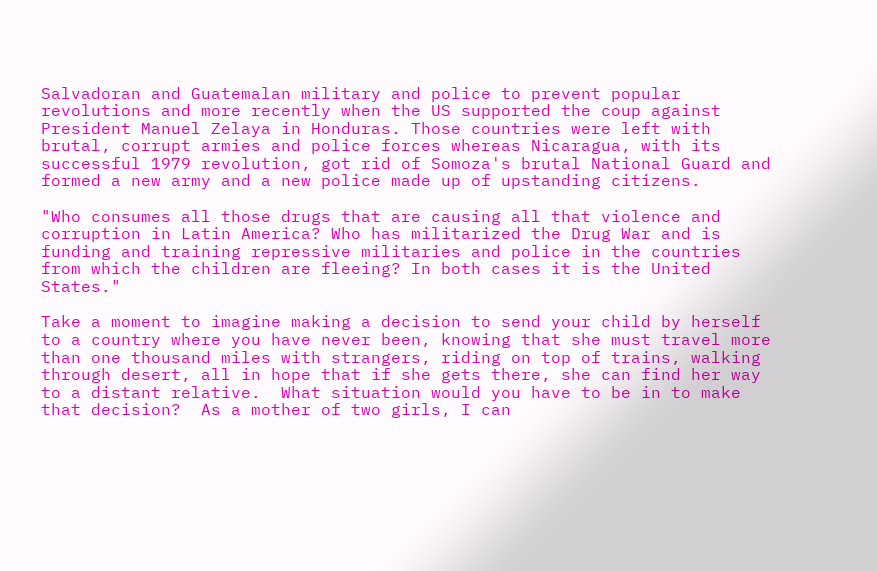Salvadoran and Guatemalan military and police to prevent popular revolutions and more recently when the US supported the coup against President Manuel Zelaya in Honduras. Those countries were left with brutal, corrupt armies and police forces whereas Nicaragua, with its successful 1979 revolution, got rid of Somoza's brutal National Guard and formed a new army and a new police made up of upstanding citizens.

"Who consumes all those drugs that are causing all that violence and corruption in Latin America? Who has militarized the Drug War and is funding and training repressive militaries and police in the countries from which the children are fleeing? In both cases it is the United States."

Take a moment to imagine making a decision to send your child by herself to a country where you have never been, knowing that she must travel more than one thousand miles with strangers, riding on top of trains, walking through desert, all in hope that if she gets there, she can find her way to a distant relative.  What situation would you have to be in to make that decision?  As a mother of two girls, I can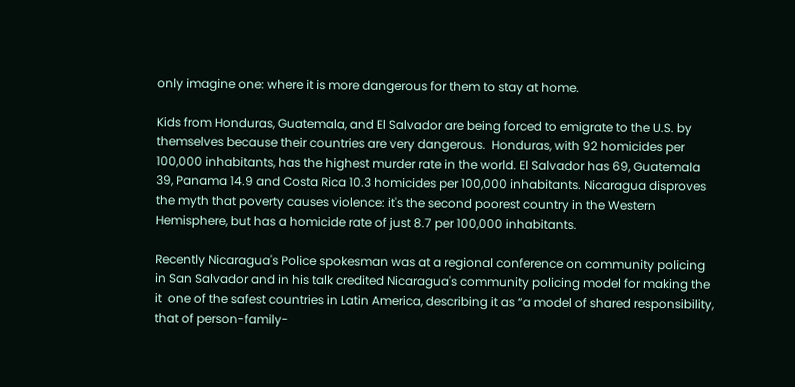only imagine one: where it is more dangerous for them to stay at home.

Kids from Honduras, Guatemala, and El Salvador are being forced to emigrate to the U.S. by themselves because their countries are very dangerous.  Honduras, with 92 homicides per 100,000 inhabitants, has the highest murder rate in the world. El Salvador has 69, Guatemala 39, Panama 14.9 and Costa Rica 10.3 homicides per 100,000 inhabitants. Nicaragua disproves the myth that poverty causes violence: it's the second poorest country in the Western Hemisphere, but has a homicide rate of just 8.7 per 100,000 inhabitants.

Recently Nicaragua's Police spokesman was at a regional conference on community policing in San Salvador and in his talk credited Nicaragua's community policing model for making the it  one of the safest countries in Latin America, describing it as “a model of shared responsibility, that of person-family-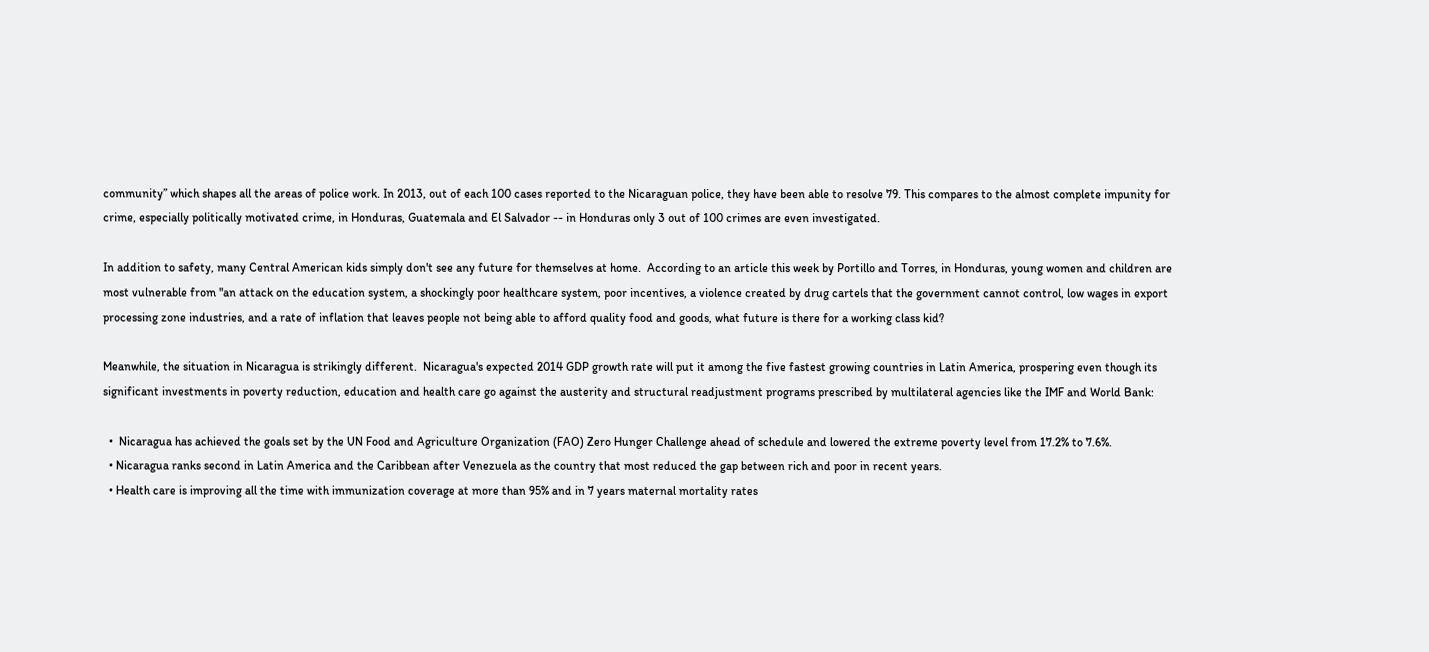community” which shapes all the areas of police work. In 2013, out of each 100 cases reported to the Nicaraguan police, they have been able to resolve 79. This compares to the almost complete impunity for crime, especially politically motivated crime, in Honduras, Guatemala and El Salvador -- in Honduras only 3 out of 100 crimes are even investigated.

In addition to safety, many Central American kids simply don't see any future for themselves at home.  According to an article this week by Portillo and Torres, in Honduras, young women and children are most vulnerable from "an attack on the education system, a shockingly poor healthcare system, poor incentives, a violence created by drug cartels that the government cannot control, low wages in export processing zone industries, and a rate of inflation that leaves people not being able to afford quality food and goods, what future is there for a working class kid?

Meanwhile, the situation in Nicaragua is strikingly different.  Nicaragua's expected 2014 GDP growth rate will put it among the five fastest growing countries in Latin America, prospering even though its significant investments in poverty reduction, education and health care go against the austerity and structural readjustment programs prescribed by multilateral agencies like the IMF and World Bank:

  •  Nicaragua has achieved the goals set by the UN Food and Agriculture Organization (FAO) Zero Hunger Challenge ahead of schedule and lowered the extreme poverty level from 17.2% to 7.6%.
  • Nicaragua ranks second in Latin America and the Caribbean after Venezuela as the country that most reduced the gap between rich and poor in recent years.
  • Health care is improving all the time with immunization coverage at more than 95% and in 7 years maternal mortality rates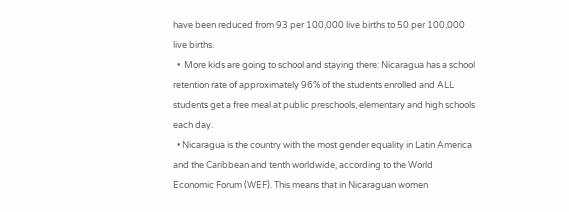have been reduced from 93 per 100,000 live births to 50 per 100,000 live births.
  •  More kids are going to school and staying there: Nicaragua has a school retention rate of approximately 96% of the students enrolled and ALL students get a free meal at public preschools, elementary and high schools each day.
  • Nicaragua is the country with the most gender equality in Latin America and the Caribbean and tenth worldwide, according to the World Economic Forum (WEF). This means that in Nicaraguan women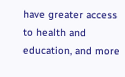have greater access to health and education, and more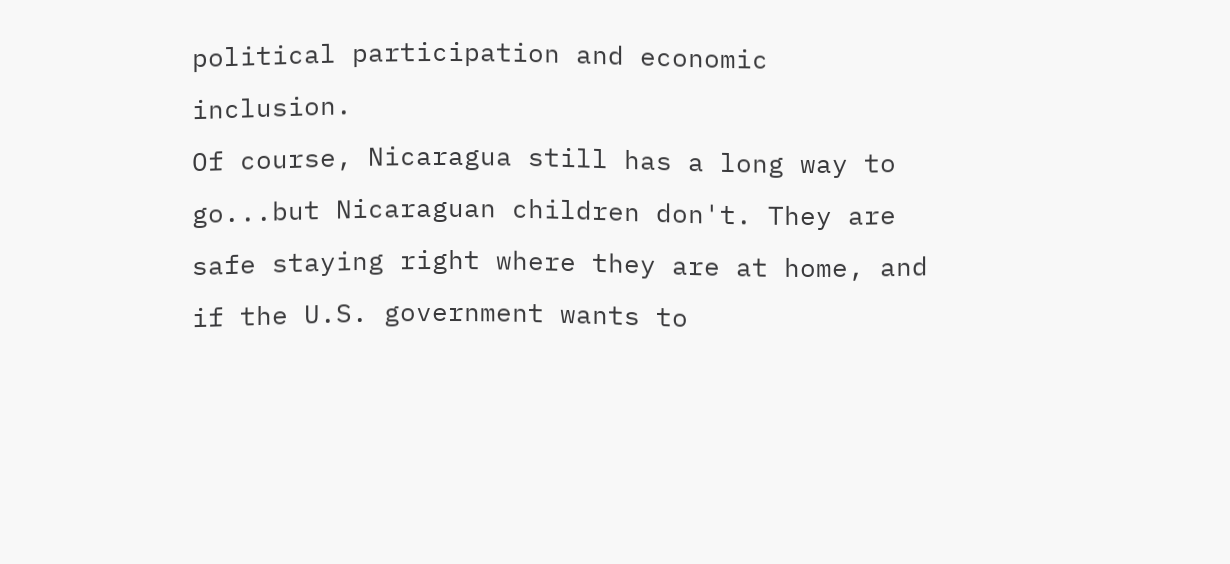political participation and economic inclusion.
Of course, Nicaragua still has a long way to go...but Nicaraguan children don't. They are safe staying right where they are at home, and if the U.S. government wants to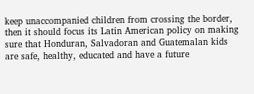keep unaccompanied children from crossing the border, then it should focus its Latin American policy on making sure that Honduran, Salvadoran and Guatemalan kids are safe, healthy, educated and have a future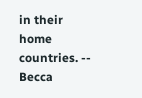in their home countries. -- Becca